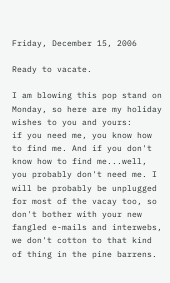Friday, December 15, 2006

Ready to vacate.

I am blowing this pop stand on Monday, so here are my holiday wishes to you and yours:
if you need me, you know how to find me. And if you don't know how to find me...well, you probably don't need me. I will be probably be unplugged for most of the vacay too, so don't bother with your new fangled e-mails and interwebs, we don't cotton to that kind of thing in the pine barrens.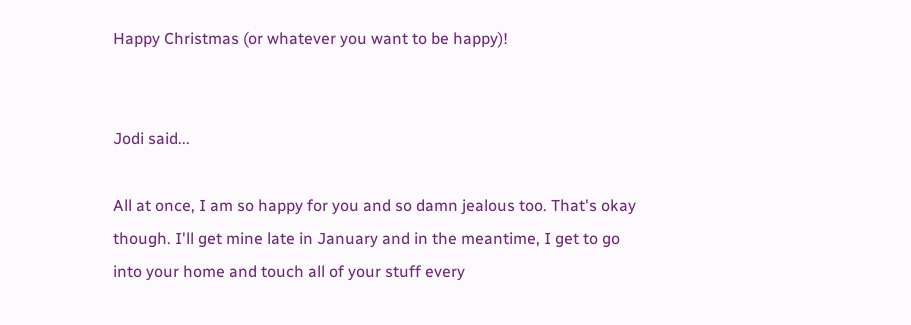Happy Christmas (or whatever you want to be happy)!


Jodi said...

All at once, I am so happy for you and so damn jealous too. That's okay though. I'll get mine late in January and in the meantime, I get to go into your home and touch all of your stuff every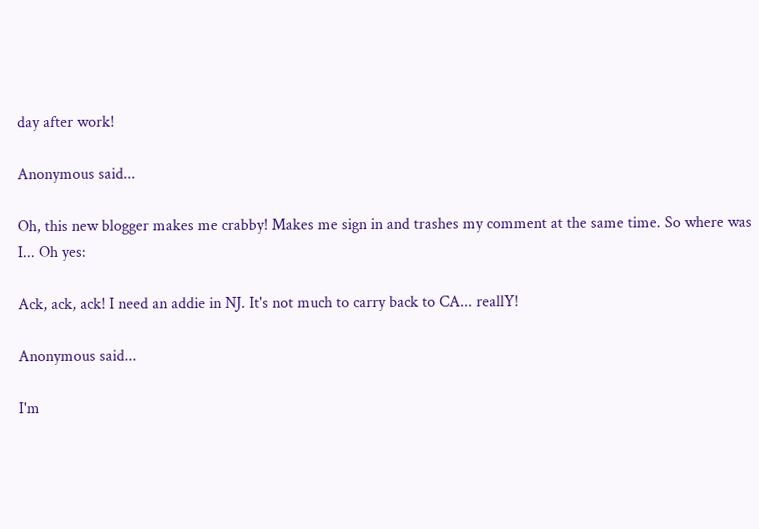day after work!

Anonymous said...

Oh, this new blogger makes me crabby! Makes me sign in and trashes my comment at the same time. So where was I... Oh yes:

Ack, ack, ack! I need an addie in NJ. It's not much to carry back to CA... reallY!

Anonymous said...

I'm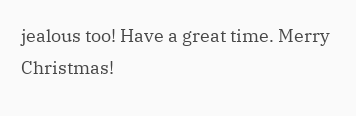jealous too! Have a great time. Merry Christmas!